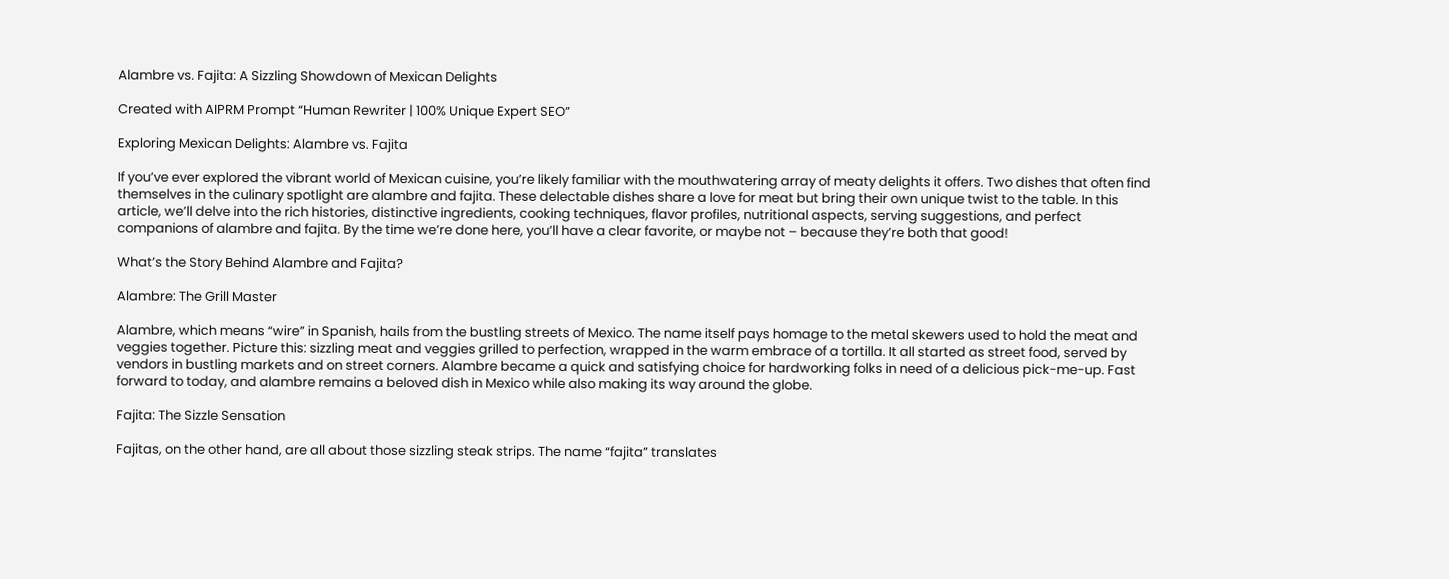Alambre vs. Fajita: A Sizzling Showdown of Mexican Delights

Created with AIPRM Prompt “Human Rewriter | 100% Unique Expert SEO”

Exploring Mexican Delights: Alambre vs. Fajita

If you’ve ever explored the vibrant world of Mexican cuisine, you’re likely familiar with the mouthwatering array of meaty delights it offers. Two dishes that often find themselves in the culinary spotlight are alambre and fajita. These delectable dishes share a love for meat but bring their own unique twist to the table. In this article, we’ll delve into the rich histories, distinctive ingredients, cooking techniques, flavor profiles, nutritional aspects, serving suggestions, and perfect companions of alambre and fajita. By the time we’re done here, you’ll have a clear favorite, or maybe not – because they’re both that good!

What’s the Story Behind Alambre and Fajita?

Alambre: The Grill Master

Alambre, which means “wire” in Spanish, hails from the bustling streets of Mexico. The name itself pays homage to the metal skewers used to hold the meat and veggies together. Picture this: sizzling meat and veggies grilled to perfection, wrapped in the warm embrace of a tortilla. It all started as street food, served by vendors in bustling markets and on street corners. Alambre became a quick and satisfying choice for hardworking folks in need of a delicious pick-me-up. Fast forward to today, and alambre remains a beloved dish in Mexico while also making its way around the globe.

Fajita: The Sizzle Sensation

Fajitas, on the other hand, are all about those sizzling steak strips. The name “fajita” translates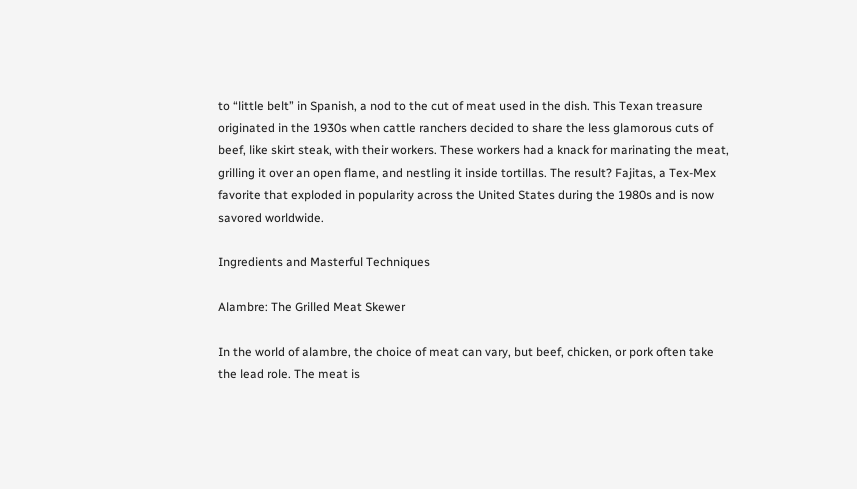to “little belt” in Spanish, a nod to the cut of meat used in the dish. This Texan treasure originated in the 1930s when cattle ranchers decided to share the less glamorous cuts of beef, like skirt steak, with their workers. These workers had a knack for marinating the meat, grilling it over an open flame, and nestling it inside tortillas. The result? Fajitas, a Tex-Mex favorite that exploded in popularity across the United States during the 1980s and is now savored worldwide.

Ingredients and Masterful Techniques

Alambre: The Grilled Meat Skewer

In the world of alambre, the choice of meat can vary, but beef, chicken, or pork often take the lead role. The meat is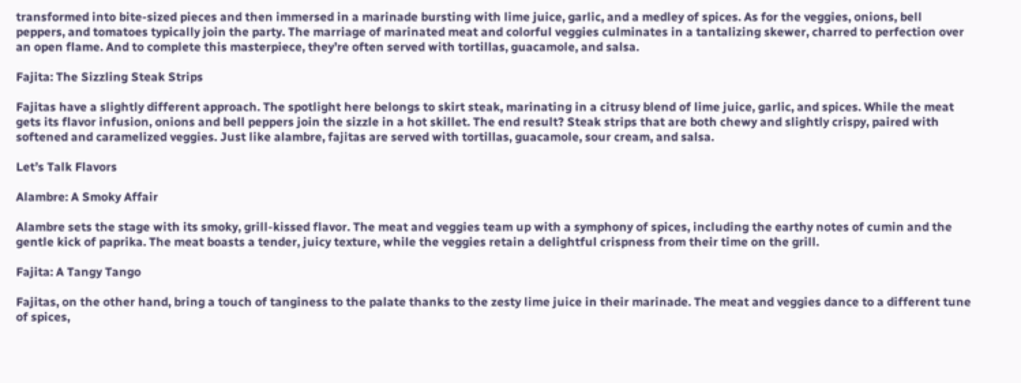transformed into bite-sized pieces and then immersed in a marinade bursting with lime juice, garlic, and a medley of spices. As for the veggies, onions, bell peppers, and tomatoes typically join the party. The marriage of marinated meat and colorful veggies culminates in a tantalizing skewer, charred to perfection over an open flame. And to complete this masterpiece, they’re often served with tortillas, guacamole, and salsa.

Fajita: The Sizzling Steak Strips

Fajitas have a slightly different approach. The spotlight here belongs to skirt steak, marinating in a citrusy blend of lime juice, garlic, and spices. While the meat gets its flavor infusion, onions and bell peppers join the sizzle in a hot skillet. The end result? Steak strips that are both chewy and slightly crispy, paired with softened and caramelized veggies. Just like alambre, fajitas are served with tortillas, guacamole, sour cream, and salsa.

Let’s Talk Flavors

Alambre: A Smoky Affair

Alambre sets the stage with its smoky, grill-kissed flavor. The meat and veggies team up with a symphony of spices, including the earthy notes of cumin and the gentle kick of paprika. The meat boasts a tender, juicy texture, while the veggies retain a delightful crispness from their time on the grill.

Fajita: A Tangy Tango

Fajitas, on the other hand, bring a touch of tanginess to the palate thanks to the zesty lime juice in their marinade. The meat and veggies dance to a different tune of spices,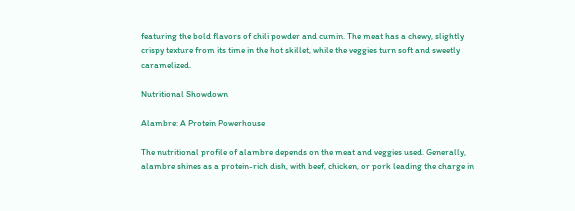featuring the bold flavors of chili powder and cumin. The meat has a chewy, slightly crispy texture from its time in the hot skillet, while the veggies turn soft and sweetly caramelized.

Nutritional Showdown

Alambre: A Protein Powerhouse

The nutritional profile of alambre depends on the meat and veggies used. Generally, alambre shines as a protein-rich dish, with beef, chicken, or pork leading the charge in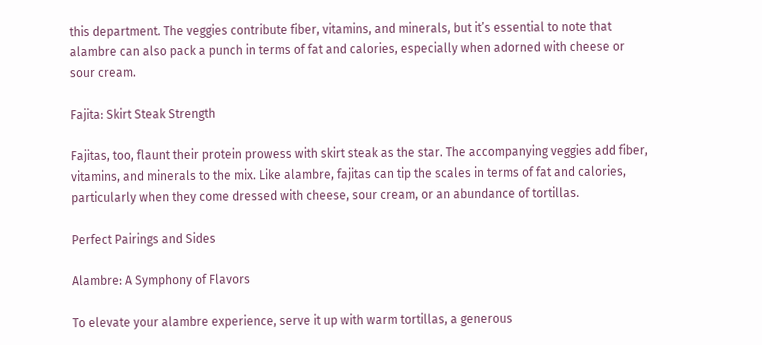this department. The veggies contribute fiber, vitamins, and minerals, but it’s essential to note that alambre can also pack a punch in terms of fat and calories, especially when adorned with cheese or sour cream.

Fajita: Skirt Steak Strength

Fajitas, too, flaunt their protein prowess with skirt steak as the star. The accompanying veggies add fiber, vitamins, and minerals to the mix. Like alambre, fajitas can tip the scales in terms of fat and calories, particularly when they come dressed with cheese, sour cream, or an abundance of tortillas.

Perfect Pairings and Sides

Alambre: A Symphony of Flavors

To elevate your alambre experience, serve it up with warm tortillas, a generous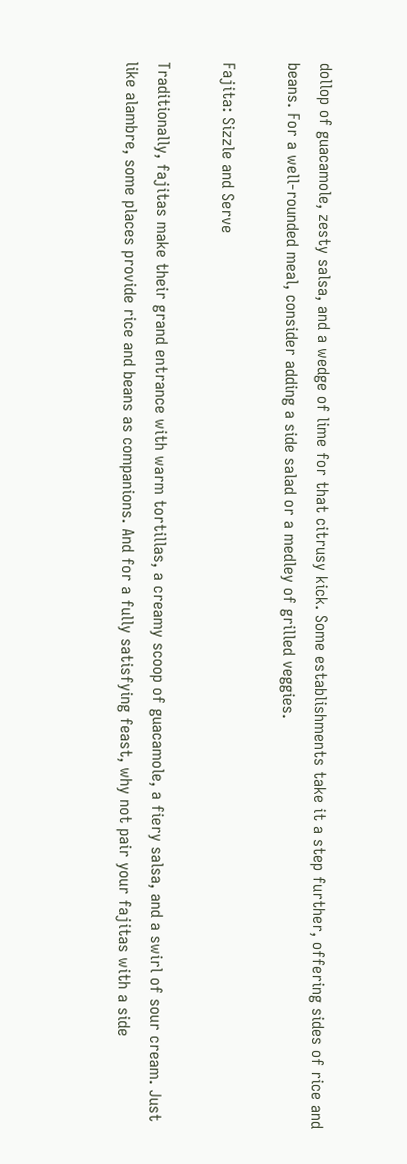dollop of guacamole, zesty salsa, and a wedge of lime for that citrusy kick. Some establishments take it a step further, offering sides of rice and beans. For a well-rounded meal, consider adding a side salad or a medley of grilled veggies.

Fajita: Sizzle and Serve

Traditionally, fajitas make their grand entrance with warm tortillas, a creamy scoop of guacamole, a fiery salsa, and a swirl of sour cream. Just like alambre, some places provide rice and beans as companions. And for a fully satisfying feast, why not pair your fajitas with a side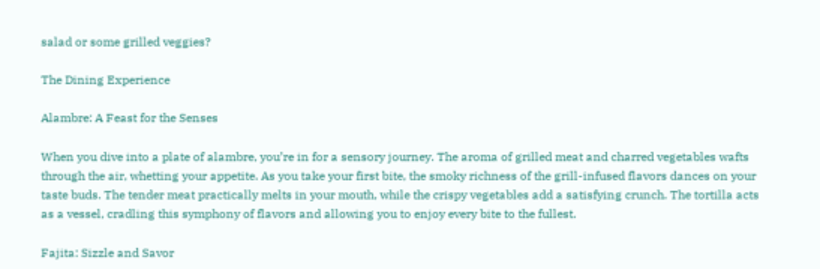salad or some grilled veggies?

The Dining Experience

Alambre: A Feast for the Senses

When you dive into a plate of alambre, you’re in for a sensory journey. The aroma of grilled meat and charred vegetables wafts through the air, whetting your appetite. As you take your first bite, the smoky richness of the grill-infused flavors dances on your taste buds. The tender meat practically melts in your mouth, while the crispy vegetables add a satisfying crunch. The tortilla acts as a vessel, cradling this symphony of flavors and allowing you to enjoy every bite to the fullest.

Fajita: Sizzle and Savor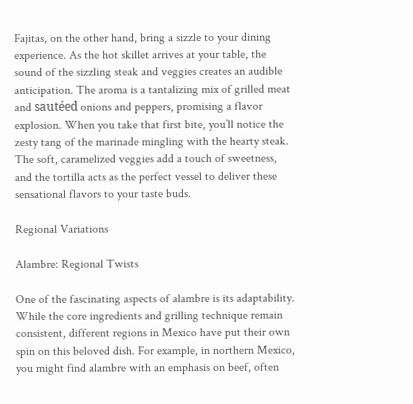Fajitas, on the other hand, bring a sizzle to your dining experience. As the hot skillet arrives at your table, the sound of the sizzling steak and veggies creates an audible anticipation. The aroma is a tantalizing mix of grilled meat and sautéed onions and peppers, promising a flavor explosion. When you take that first bite, you’ll notice the zesty tang of the marinade mingling with the hearty steak. The soft, caramelized veggies add a touch of sweetness, and the tortilla acts as the perfect vessel to deliver these sensational flavors to your taste buds.

Regional Variations

Alambre: Regional Twists

One of the fascinating aspects of alambre is its adaptability. While the core ingredients and grilling technique remain consistent, different regions in Mexico have put their own spin on this beloved dish. For example, in northern Mexico, you might find alambre with an emphasis on beef, often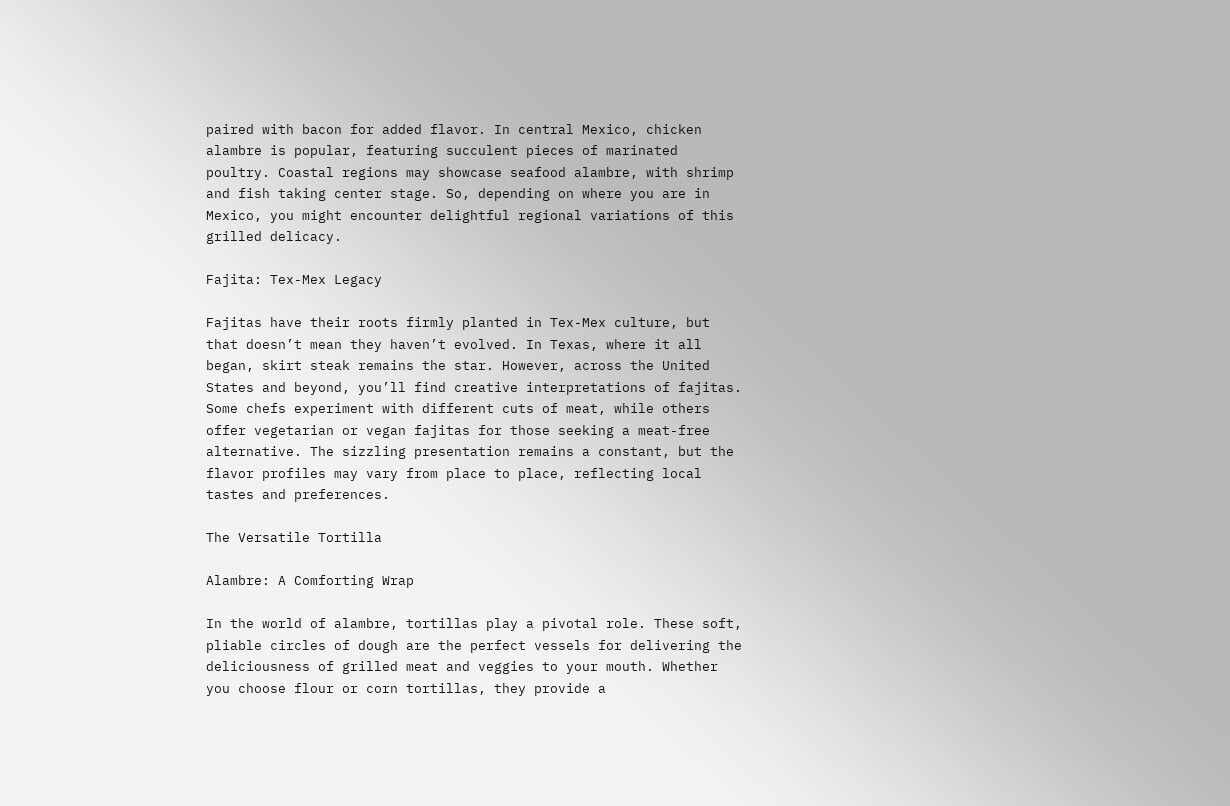paired with bacon for added flavor. In central Mexico, chicken alambre is popular, featuring succulent pieces of marinated poultry. Coastal regions may showcase seafood alambre, with shrimp and fish taking center stage. So, depending on where you are in Mexico, you might encounter delightful regional variations of this grilled delicacy.

Fajita: Tex-Mex Legacy

Fajitas have their roots firmly planted in Tex-Mex culture, but that doesn’t mean they haven’t evolved. In Texas, where it all began, skirt steak remains the star. However, across the United States and beyond, you’ll find creative interpretations of fajitas. Some chefs experiment with different cuts of meat, while others offer vegetarian or vegan fajitas for those seeking a meat-free alternative. The sizzling presentation remains a constant, but the flavor profiles may vary from place to place, reflecting local tastes and preferences.

The Versatile Tortilla

Alambre: A Comforting Wrap

In the world of alambre, tortillas play a pivotal role. These soft, pliable circles of dough are the perfect vessels for delivering the deliciousness of grilled meat and veggies to your mouth. Whether you choose flour or corn tortillas, they provide a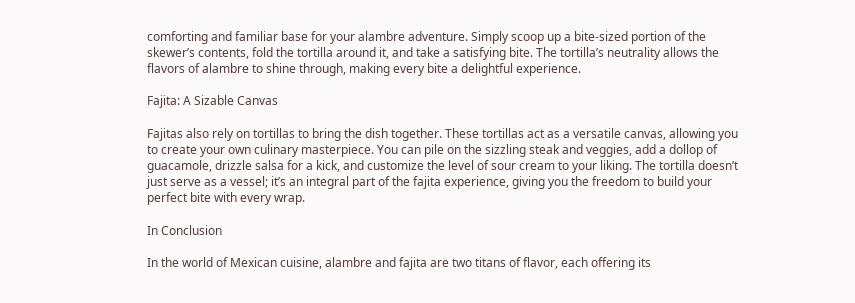comforting and familiar base for your alambre adventure. Simply scoop up a bite-sized portion of the skewer’s contents, fold the tortilla around it, and take a satisfying bite. The tortilla’s neutrality allows the flavors of alambre to shine through, making every bite a delightful experience.

Fajita: A Sizable Canvas

Fajitas also rely on tortillas to bring the dish together. These tortillas act as a versatile canvas, allowing you to create your own culinary masterpiece. You can pile on the sizzling steak and veggies, add a dollop of guacamole, drizzle salsa for a kick, and customize the level of sour cream to your liking. The tortilla doesn’t just serve as a vessel; it’s an integral part of the fajita experience, giving you the freedom to build your perfect bite with every wrap.

In Conclusion

In the world of Mexican cuisine, alambre and fajita are two titans of flavor, each offering its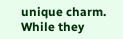unique charm. While they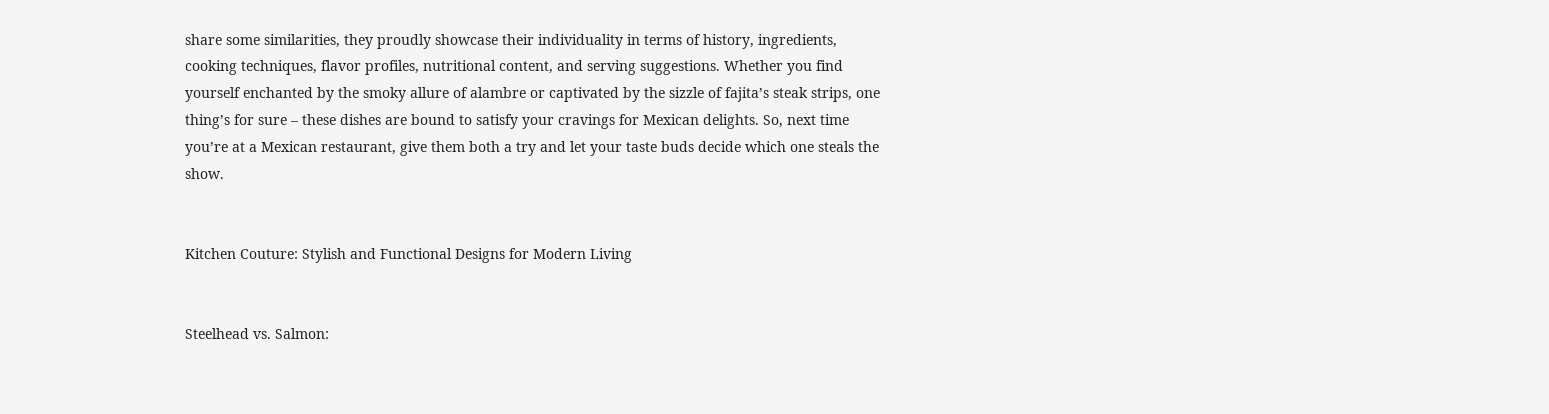share some similarities, they proudly showcase their individuality in terms of history, ingredients, cooking techniques, flavor profiles, nutritional content, and serving suggestions. Whether you find yourself enchanted by the smoky allure of alambre or captivated by the sizzle of fajita’s steak strips, one thing’s for sure – these dishes are bound to satisfy your cravings for Mexican delights. So, next time you’re at a Mexican restaurant, give them both a try and let your taste buds decide which one steals the show.


Kitchen Couture: Stylish and Functional Designs for Modern Living


Steelhead vs. Salmon: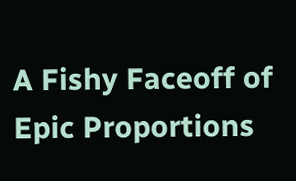A Fishy Faceoff of Epic Proportions